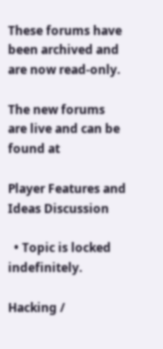These forums have been archived and are now read-only.

The new forums are live and can be found at

Player Features and Ideas Discussion

  • Topic is locked indefinitely.

Hacking /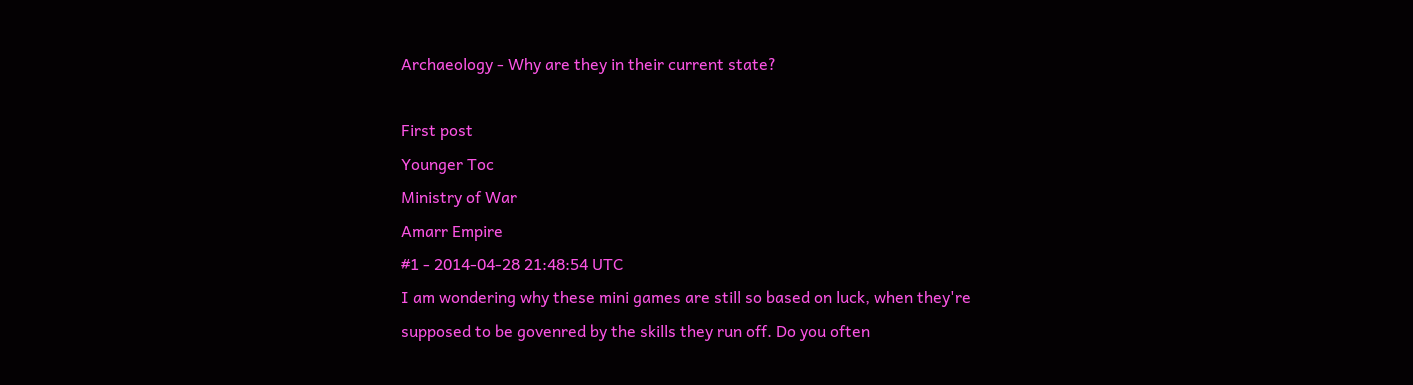Archaeology - Why are they in their current state?

First post
Younger Toc
Ministry of War
Amarr Empire
#1 - 2014-04-28 21:48:54 UTC
I am wondering why these mini games are still so based on luck, when they're supposed to be govenred by the skills they run off. Do you often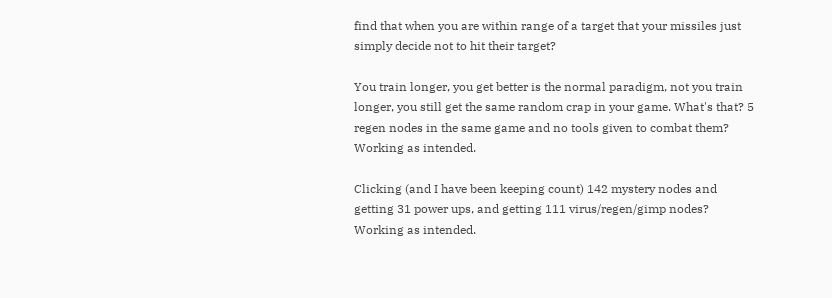find that when you are within range of a target that your missiles just simply decide not to hit their target?

You train longer, you get better is the normal paradigm, not you train longer, you still get the same random crap in your game. What's that? 5 regen nodes in the same game and no tools given to combat them? Working as intended.

Clicking (and I have been keeping count) 142 mystery nodes and getting 31 power ups, and getting 111 virus/regen/gimp nodes? Working as intended.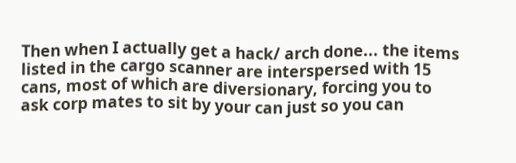Then when I actually get a hack/ arch done... the items listed in the cargo scanner are interspersed with 15 cans, most of which are diversionary, forcing you to ask corp mates to sit by your can just so you can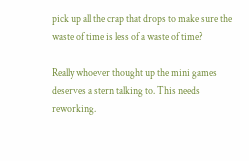pick up all the crap that drops to make sure the waste of time is less of a waste of time?

Really whoever thought up the mini games deserves a stern talking to. This needs reworking.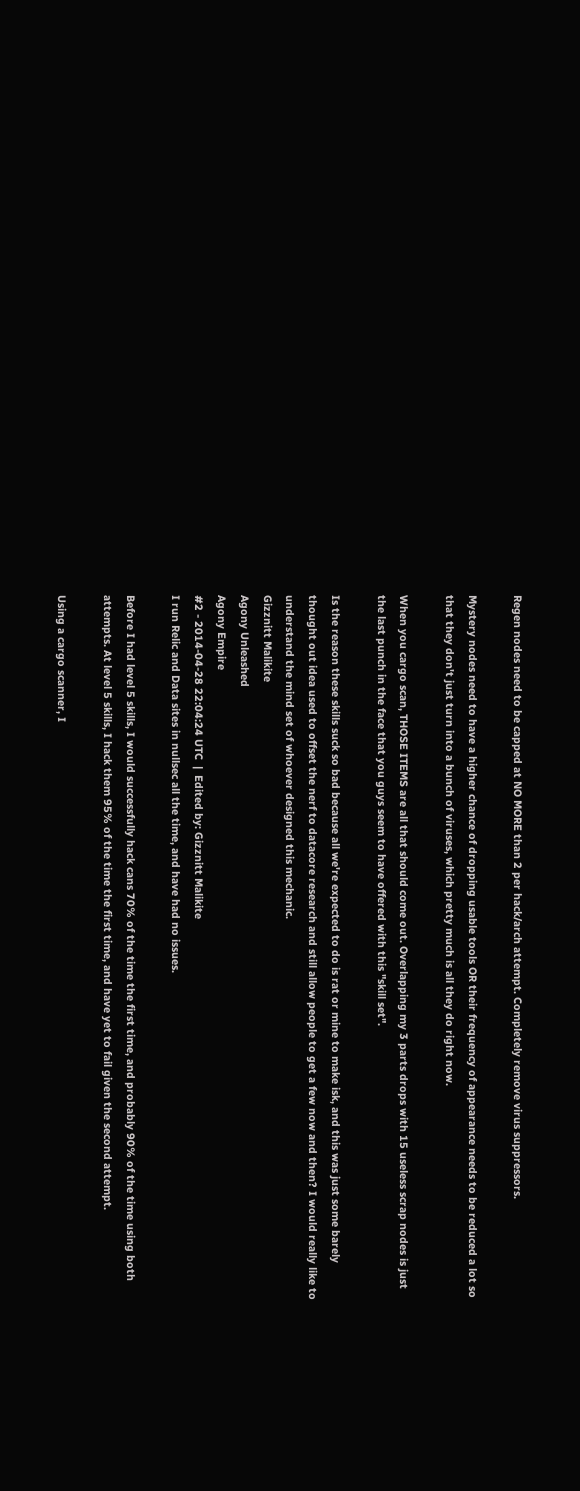Regen nodes need to be capped at NO MORE than 2 per hack/arch attempt. Completely remove virus suppressors.

Mystery nodes need to have a higher chance of dropping usable tools OR their frequency of appearance needs to be reduced a lot so that they don't just turn into a bunch of viruses, which pretty much is all they do right now.

When you cargo scan, THOSE ITEMS are all that should come out. Overlapping my 3 parts drops with 15 useless scrap nodes is just the last punch in the face that you guys seem to have offered with this "skill set".

Is the reason these skills suck so bad because all we're expected to do is rat or mine to make isk, and this was just some barely thought out idea used to offset the nerf to datacore research and still allow people to get a few now and then? I would really like to understand the mind set of whoever designed this mechanic.
Gizznitt Malikite
Agony Unleashed
Agony Empire
#2 - 2014-04-28 22:04:24 UTC  |  Edited by: Gizznitt Malikite
I run Relic and Data sites in nullsec all the time, and have had no issues.

Before I had level 5 skills, I would successfully hack cans 70% of the time the first time, and probably 90% of the time using both attempts. At level 5 skills, I hack them 95% of the time the first time, and have yet to fail given the second attempt.

Using a cargo scanner, I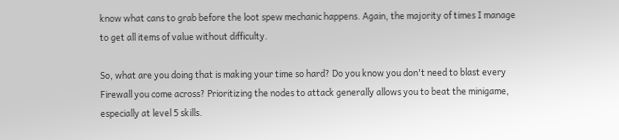know what cans to grab before the loot spew mechanic happens. Again, the majority of times I manage to get all items of value without difficulty.

So, what are you doing that is making your time so hard? Do you know you don't need to blast every Firewall you come across? Prioritizing the nodes to attack generally allows you to beat the minigame, especially at level 5 skills.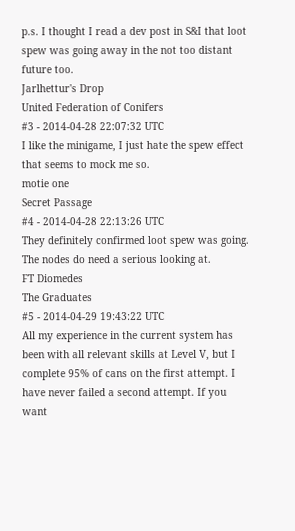p.s. I thought I read a dev post in S&I that loot spew was going away in the not too distant future too.
Jarlhettur's Drop
United Federation of Conifers
#3 - 2014-04-28 22:07:32 UTC
I like the minigame, I just hate the spew effect that seems to mock me so.
motie one
Secret Passage
#4 - 2014-04-28 22:13:26 UTC
They definitely confirmed loot spew was going.
The nodes do need a serious looking at.
FT Diomedes
The Graduates
#5 - 2014-04-29 19:43:22 UTC
All my experience in the current system has been with all relevant skills at Level V, but I complete 95% of cans on the first attempt. I have never failed a second attempt. If you want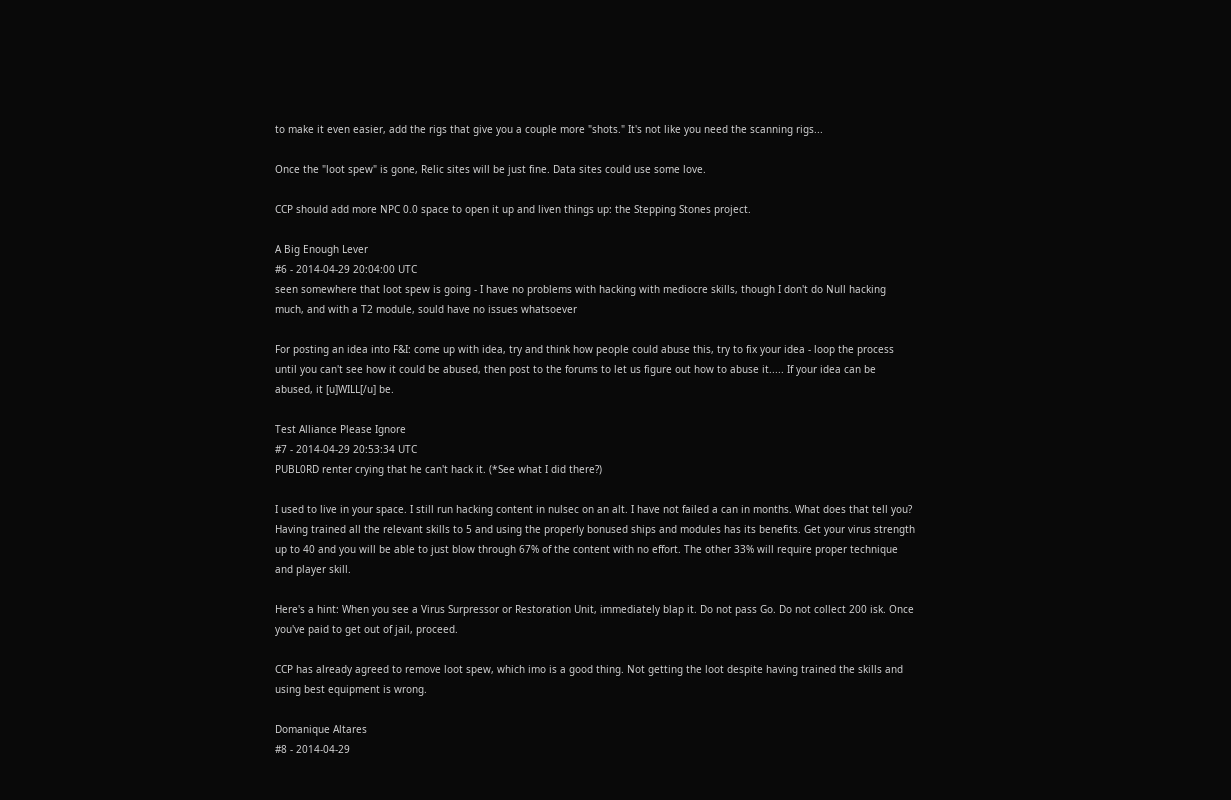to make it even easier, add the rigs that give you a couple more "shots." It's not like you need the scanning rigs...

Once the "loot spew" is gone, Relic sites will be just fine. Data sites could use some love.

CCP should add more NPC 0.0 space to open it up and liven things up: the Stepping Stones project.

A Big Enough Lever
#6 - 2014-04-29 20:04:00 UTC
seen somewhere that loot spew is going - I have no problems with hacking with mediocre skills, though I don't do Null hacking much, and with a T2 module, sould have no issues whatsoever

For posting an idea into F&I: come up with idea, try and think how people could abuse this, try to fix your idea - loop the process until you can't see how it could be abused, then post to the forums to let us figure out how to abuse it..... If your idea can be abused, it [u]WILL[/u] be.

Test Alliance Please Ignore
#7 - 2014-04-29 20:53:34 UTC
PUBL0RD renter crying that he can't hack it. (*See what I did there?)

I used to live in your space. I still run hacking content in nulsec on an alt. I have not failed a can in months. What does that tell you? Having trained all the relevant skills to 5 and using the properly bonused ships and modules has its benefits. Get your virus strength up to 40 and you will be able to just blow through 67% of the content with no effort. The other 33% will require proper technique and player skill.

Here's a hint: When you see a Virus Surpressor or Restoration Unit, immediately blap it. Do not pass Go. Do not collect 200 isk. Once you've paid to get out of jail, proceed.

CCP has already agreed to remove loot spew, which imo is a good thing. Not getting the loot despite having trained the skills and using best equipment is wrong.

Domanique Altares
#8 - 2014-04-29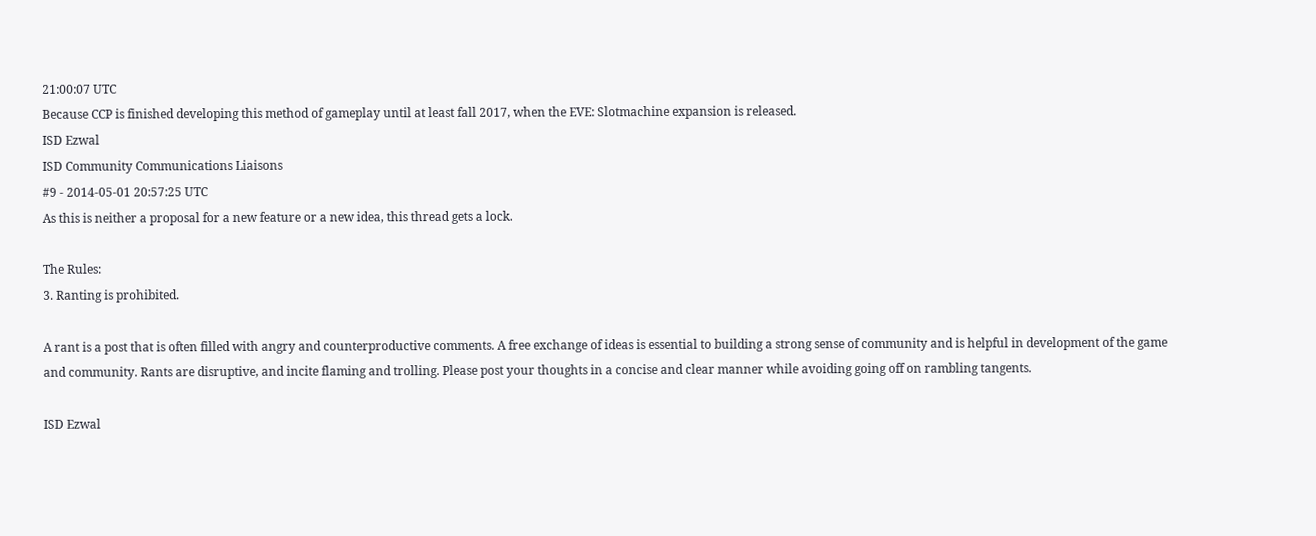21:00:07 UTC
Because CCP is finished developing this method of gameplay until at least fall 2017, when the EVE: Slotmachine expansion is released.
ISD Ezwal
ISD Community Communications Liaisons
#9 - 2014-05-01 20:57:25 UTC
As this is neither a proposal for a new feature or a new idea, this thread gets a lock.

The Rules:
3. Ranting is prohibited.

A rant is a post that is often filled with angry and counterproductive comments. A free exchange of ideas is essential to building a strong sense of community and is helpful in development of the game and community. Rants are disruptive, and incite flaming and trolling. Please post your thoughts in a concise and clear manner while avoiding going off on rambling tangents.

ISD Ezwal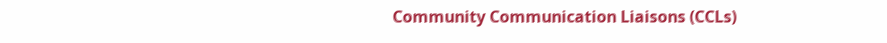Community Communication Liaisons (CCLs)